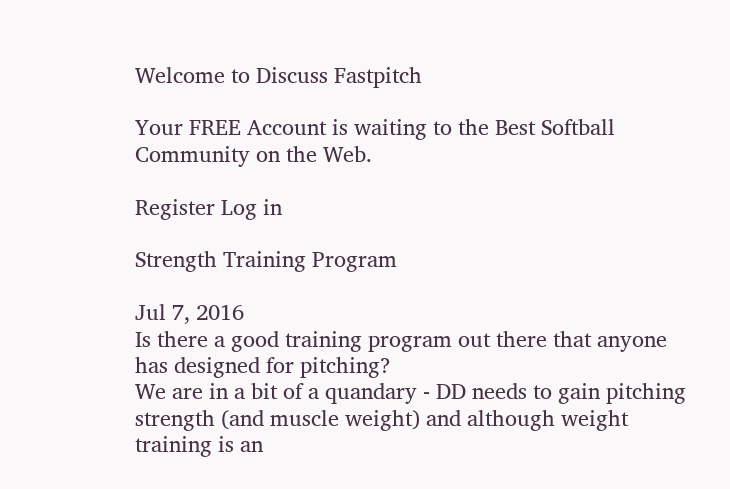Welcome to Discuss Fastpitch

Your FREE Account is waiting to the Best Softball Community on the Web.

Register Log in

Strength Training Program

Jul 7, 2016
Is there a good training program out there that anyone has designed for pitching?
We are in a bit of a quandary - DD needs to gain pitching strength (and muscle weight) and although weight training is an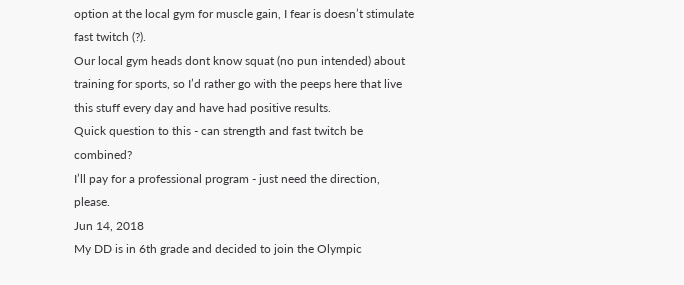option at the local gym for muscle gain, I fear is doesn’t stimulate fast twitch (?).
Our local gym heads dont know squat (no pun intended) about training for sports, so I’d rather go with the peeps here that live this stuff every day and have had positive results.
Quick question to this - can strength and fast twitch be combined?
I’ll pay for a professional program - just need the direction, please.
Jun 14, 2018
My DD is in 6th grade and decided to join the Olympic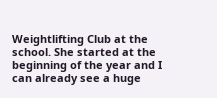Weightlifting Club at the school. She started at the beginning of the year and I can already see a huge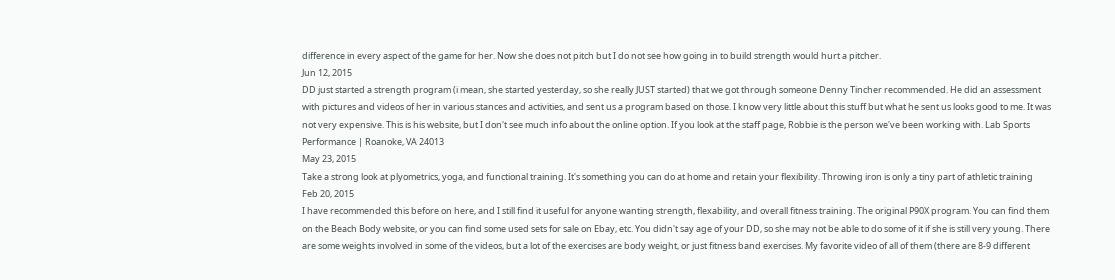difference in every aspect of the game for her. Now she does not pitch but I do not see how going in to build strength would hurt a pitcher.
Jun 12, 2015
DD just started a strength program (i mean, she started yesterday, so she really JUST started) that we got through someone Denny Tincher recommended. He did an assessment with pictures and videos of her in various stances and activities, and sent us a program based on those. I know very little about this stuff but what he sent us looks good to me. It was not very expensive. This is his website, but I don't see much info about the online option. If you look at the staff page, Robbie is the person we've been working with. Lab Sports Performance | Roanoke, VA 24013
May 23, 2015
Take a strong look at plyometrics, yoga, and functional training. It's something you can do at home and retain your flexibility. Throwing iron is only a tiny part of athletic training
Feb 20, 2015
I have recommended this before on here, and I still find it useful for anyone wanting strength, flexability, and overall fitness training. The original P90X program. You can find them on the Beach Body website, or you can find some used sets for sale on Ebay, etc. You didn't say age of your DD, so she may not be able to do some of it if she is still very young. There are some weights involved in some of the videos, but a lot of the exercises are body weight, or just fitness band exercises. My favorite video of all of them (there are 8-9 different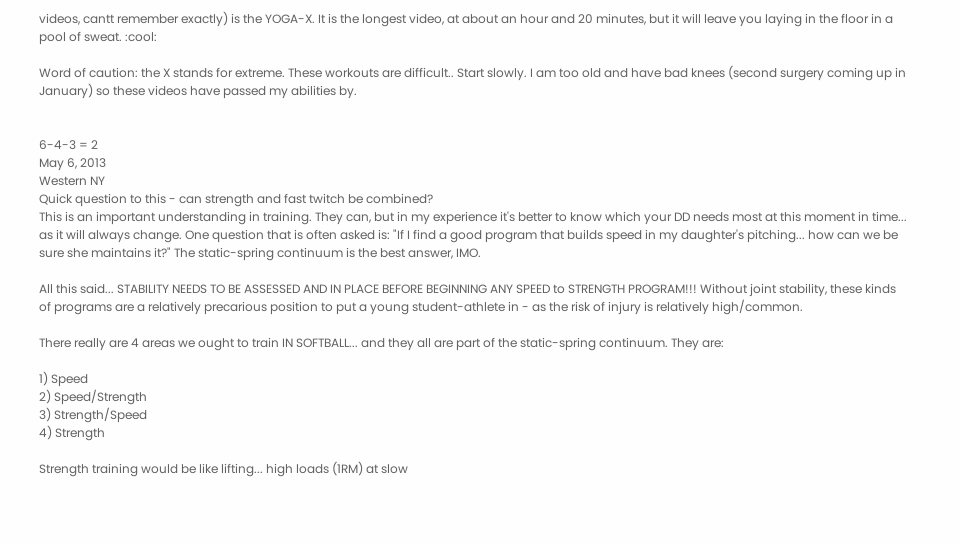videos, cantt remember exactly) is the YOGA-X. It is the longest video, at about an hour and 20 minutes, but it will leave you laying in the floor in a pool of sweat. :cool:

Word of caution: the X stands for extreme. These workouts are difficult.. Start slowly. I am too old and have bad knees (second surgery coming up in January) so these videos have passed my abilities by.


6-4-3 = 2
May 6, 2013
Western NY
Quick question to this - can strength and fast twitch be combined?
This is an important understanding in training. They can, but in my experience it's better to know which your DD needs most at this moment in time... as it will always change. One question that is often asked is: "If I find a good program that builds speed in my daughter's pitching... how can we be sure she maintains it?" The static-spring continuum is the best answer, IMO.

All this said... STABILITY NEEDS TO BE ASSESSED AND IN PLACE BEFORE BEGINNING ANY SPEED to STRENGTH PROGRAM!!! Without joint stability, these kinds of programs are a relatively precarious position to put a young student-athlete in - as the risk of injury is relatively high/common.

There really are 4 areas we ought to train IN SOFTBALL... and they all are part of the static-spring continuum. They are:

1) Speed
2) Speed/Strength
3) Strength/Speed
4) Strength

Strength training would be like lifting... high loads (1RM) at slow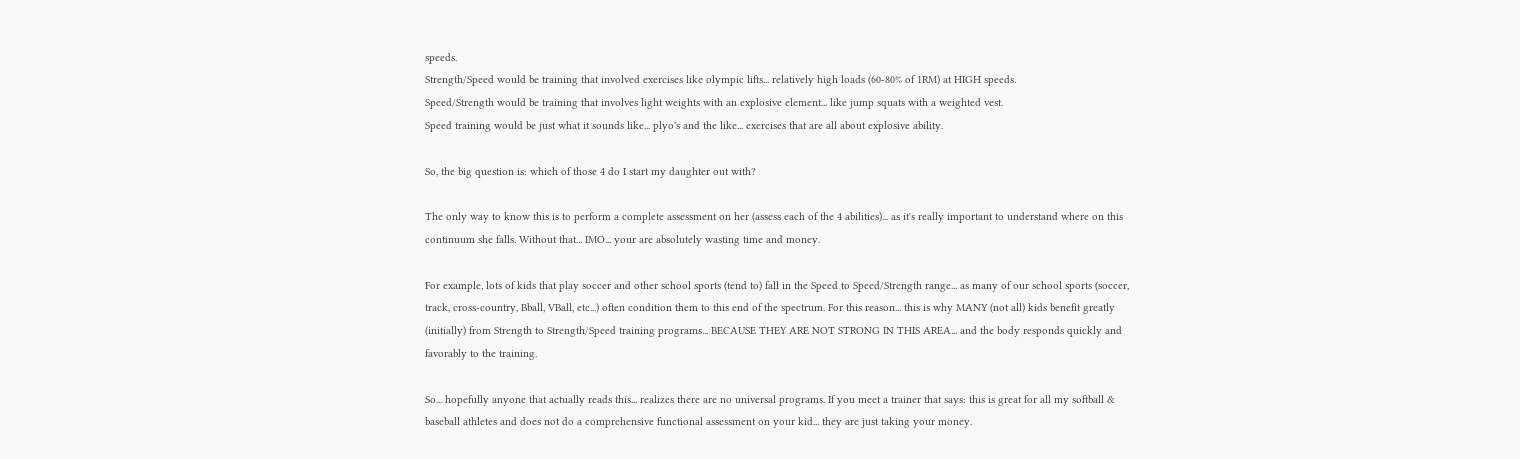speeds.
Strength/Speed would be training that involved exercises like olympic lifts... relatively high loads (60-80% of 1RM) at HIGH speeds.
Speed/Strength would be training that involves light weights with an explosive element... like jump squats with a weighted vest.
Speed training would be just what it sounds like... plyo's and the like... exercises that are all about explosive ability.

So, the big question is: which of those 4 do I start my daughter out with?

The only way to know this is to perform a complete assessment on her (assess each of the 4 abilities)... as it's really important to understand where on this continuum she falls. Without that... IMO... your are absolutely wasting time and money.

For example, lots of kids that play soccer and other school sports (tend to) fall in the Speed to Speed/Strength range... as many of our school sports (soccer, track, cross-country, Bball, VBall, etc...) often condition them to this end of the spectrum. For this reason... this is why MANY (not all) kids benefit greatly (initially) from Strength to Strength/Speed training programs... BECAUSE THEY ARE NOT STRONG IN THIS AREA... and the body responds quickly and favorably to the training.

So... hopefully anyone that actually reads this... realizes there are no universal programs. If you meet a trainer that says: this is great for all my softball & baseball athletes and does not do a comprehensive functional assessment on your kid... they are just taking your money.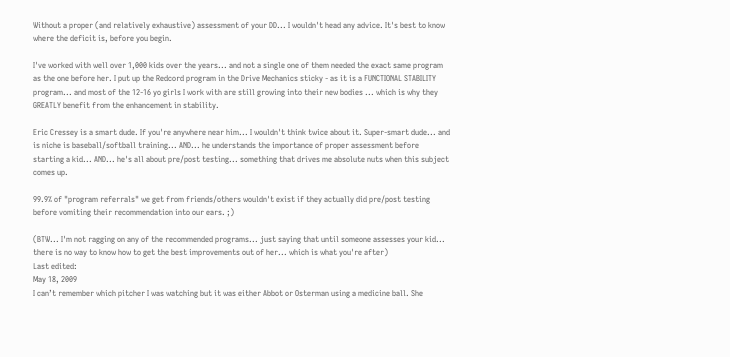Without a proper (and relatively exhaustive) assessment of your DD... I wouldn't head any advice. It's best to know where the deficit is, before you begin.

I've worked with well over 1,000 kids over the years... and not a single one of them needed the exact same program as the one before her. I put up the Redcord program in the Drive Mechanics sticky - as it is a FUNCTIONAL STABILITY program... and most of the 12-16 yo girls I work with are still growing into their new bodies ... which is why they GREATLY benefit from the enhancement in stability.

Eric Cressey is a smart dude. If you're anywhere near him... I wouldn't think twice about it. Super-smart dude... and is niche is baseball/softball training... AND... he understands the importance of proper assessment before starting a kid... AND... he's all about pre/post testing... something that drives me absolute nuts when this subject comes up.

99.9% of "program referrals" we get from friends/others wouldn't exist if they actually did pre/post testing before vomiting their recommendation into our ears. ;)

(BTW... I'm not ragging on any of the recommended programs... just saying that until someone assesses your kid... there is no way to know how to get the best improvements out of her... which is what you're after)
Last edited:
May 18, 2009
I can’t remember which pitcher I was watching but it was either Abbot or Osterman using a medicine ball. She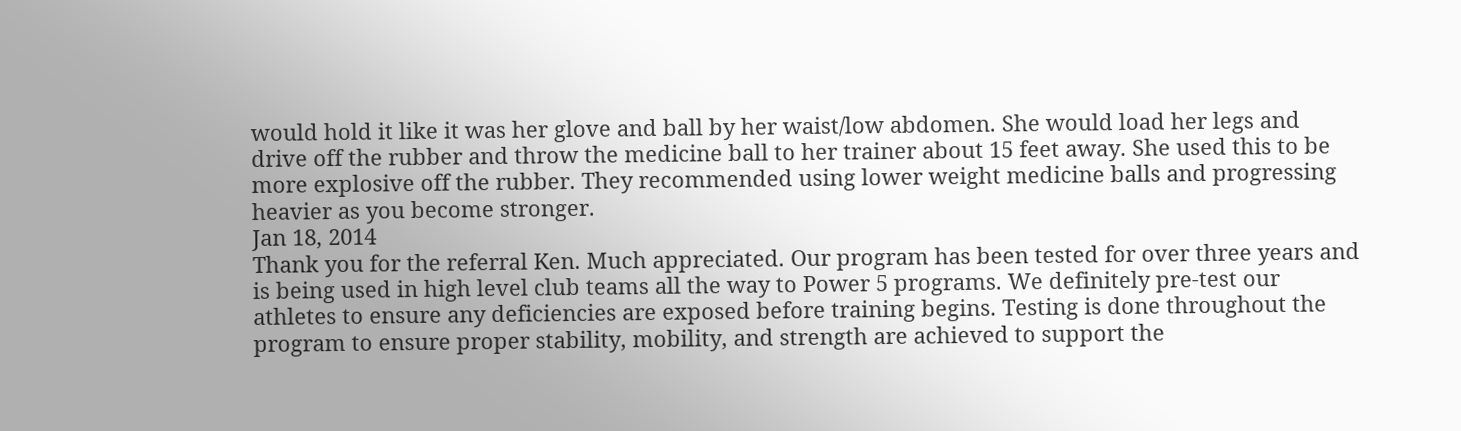would hold it like it was her glove and ball by her waist/low abdomen. She would load her legs and drive off the rubber and throw the medicine ball to her trainer about 15 feet away. She used this to be more explosive off the rubber. They recommended using lower weight medicine balls and progressing heavier as you become stronger.
Jan 18, 2014
Thank you for the referral Ken. Much appreciated. Our program has been tested for over three years and is being used in high level club teams all the way to Power 5 programs. We definitely pre-test our athletes to ensure any deficiencies are exposed before training begins. Testing is done throughout the program to ensure proper stability, mobility, and strength are achieved to support the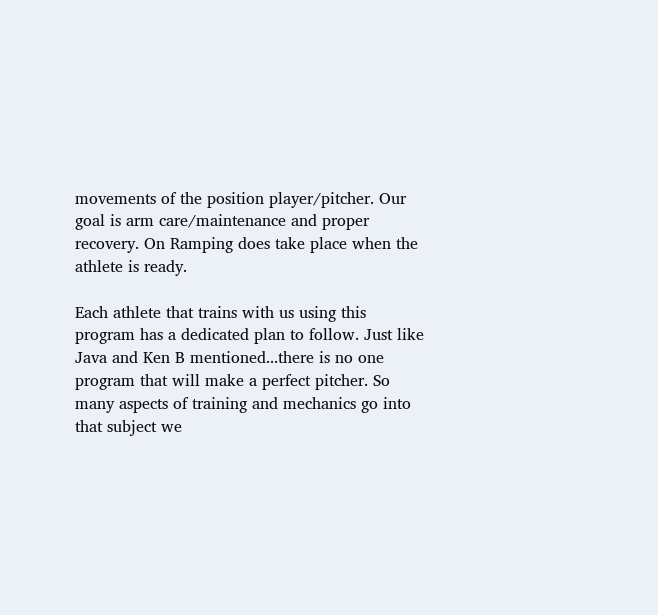movements of the position player/pitcher. Our goal is arm care/maintenance and proper recovery. On Ramping does take place when the athlete is ready.

Each athlete that trains with us using this program has a dedicated plan to follow. Just like Java and Ken B mentioned...there is no one program that will make a perfect pitcher. So many aspects of training and mechanics go into that subject we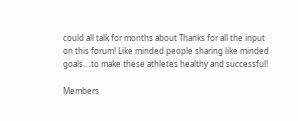could all talk for months about Thanks for all the input on this forum! Like minded people sharing like minded goals....to make these athletes healthy and successful!

Members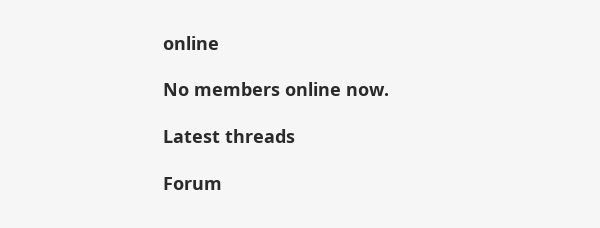online

No members online now.

Latest threads

Forum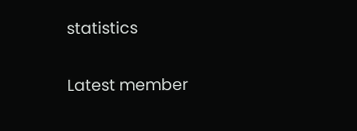statistics

Latest member